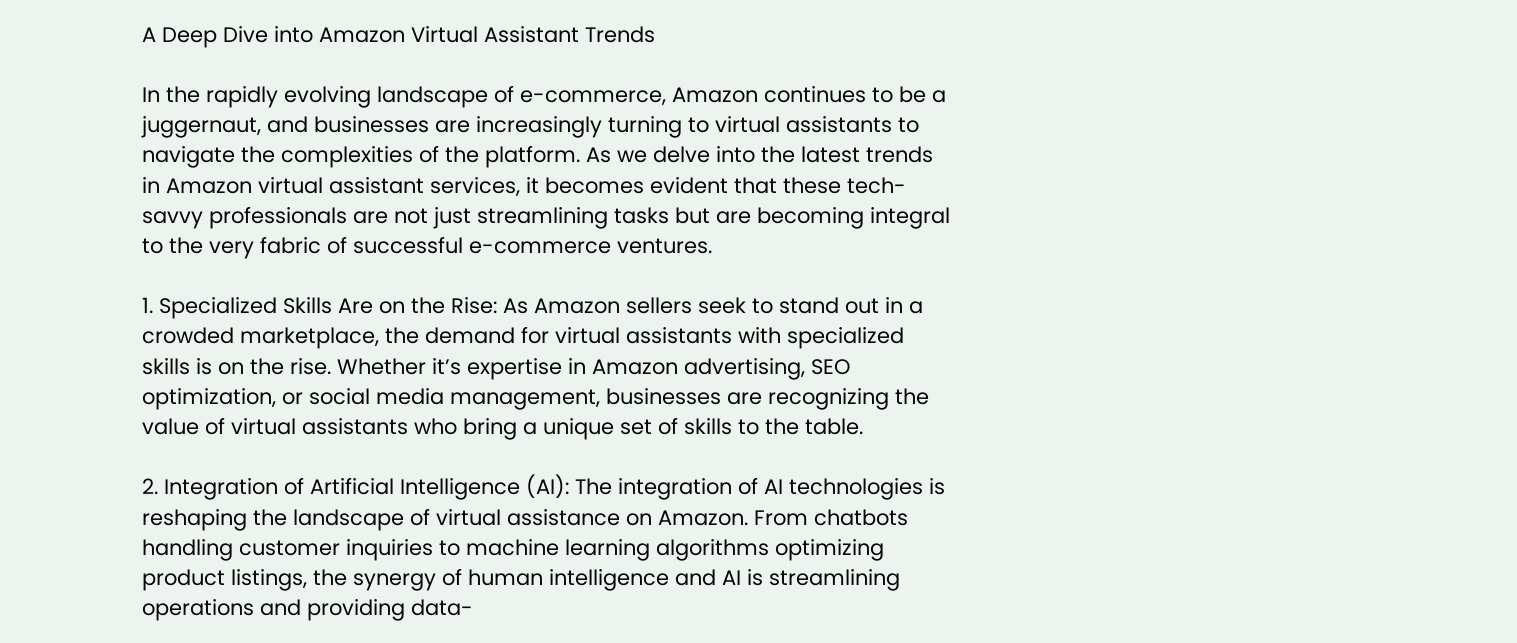A Deep Dive into Amazon Virtual Assistant Trends

In the rapidly evolving landscape of e-commerce, Amazon continues to be a juggernaut, and businesses are increasingly turning to virtual assistants to navigate the complexities of the platform. As we delve into the latest trends in Amazon virtual assistant services, it becomes evident that these tech-savvy professionals are not just streamlining tasks but are becoming integral to the very fabric of successful e-commerce ventures.

1. Specialized Skills Are on the Rise: As Amazon sellers seek to stand out in a crowded marketplace, the demand for virtual assistants with specialized skills is on the rise. Whether it’s expertise in Amazon advertising, SEO optimization, or social media management, businesses are recognizing the value of virtual assistants who bring a unique set of skills to the table.

2. Integration of Artificial Intelligence (AI): The integration of AI technologies is reshaping the landscape of virtual assistance on Amazon. From chatbots handling customer inquiries to machine learning algorithms optimizing product listings, the synergy of human intelligence and AI is streamlining operations and providing data-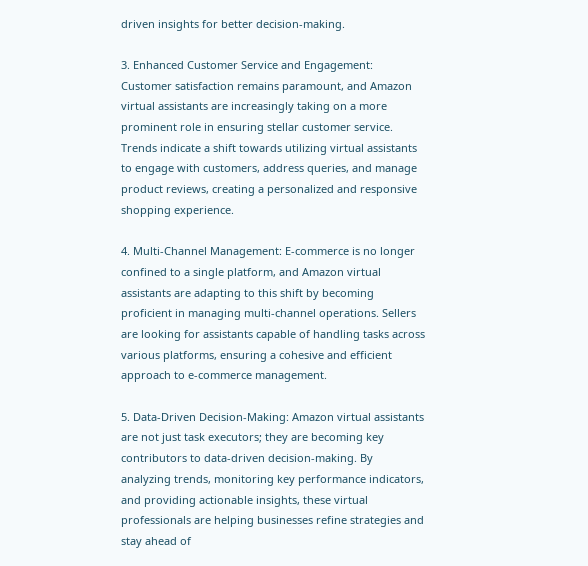driven insights for better decision-making.

3. Enhanced Customer Service and Engagement: Customer satisfaction remains paramount, and Amazon virtual assistants are increasingly taking on a more prominent role in ensuring stellar customer service. Trends indicate a shift towards utilizing virtual assistants to engage with customers, address queries, and manage product reviews, creating a personalized and responsive shopping experience.

4. Multi-Channel Management: E-commerce is no longer confined to a single platform, and Amazon virtual assistants are adapting to this shift by becoming proficient in managing multi-channel operations. Sellers are looking for assistants capable of handling tasks across various platforms, ensuring a cohesive and efficient approach to e-commerce management.

5. Data-Driven Decision-Making: Amazon virtual assistants are not just task executors; they are becoming key contributors to data-driven decision-making. By analyzing trends, monitoring key performance indicators, and providing actionable insights, these virtual professionals are helping businesses refine strategies and stay ahead of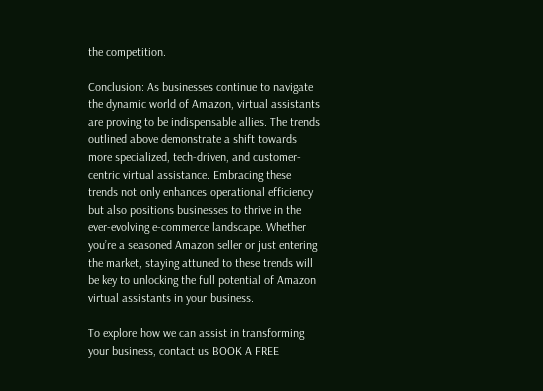the competition.

Conclusion: As businesses continue to navigate the dynamic world of Amazon, virtual assistants are proving to be indispensable allies. The trends outlined above demonstrate a shift towards more specialized, tech-driven, and customer-centric virtual assistance. Embracing these trends not only enhances operational efficiency but also positions businesses to thrive in the ever-evolving e-commerce landscape. Whether you’re a seasoned Amazon seller or just entering the market, staying attuned to these trends will be key to unlocking the full potential of Amazon virtual assistants in your business.

To explore how we can assist in transforming your business, contact us BOOK A FREE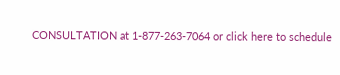CONSULTATION at 1-877-263-7064 or click here to schedule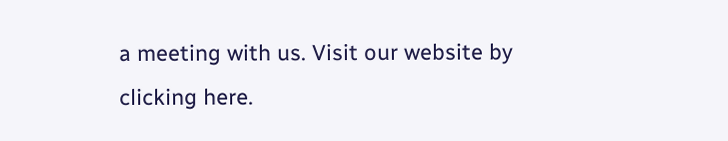a meeting with us. Visit our website by clicking here.